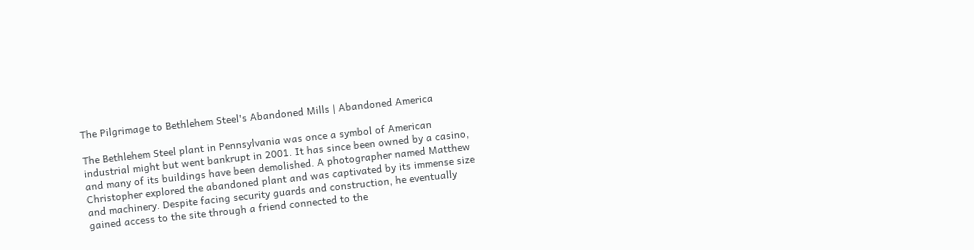The Pilgrimage to Bethlehem Steel's Abandoned Mills | Abandoned America

The Bethlehem Steel plant in Pennsylvania was once a symbol of American industrial might but went bankrupt in 2001. It has since been owned by a casino, and many of its buildings have been demolished. A photographer named Matthew Christopher explored the abandoned plant and was captivated by its immense size and machinery. Despite facing security guards and construction, he eventually gained access to the site through a friend connected to the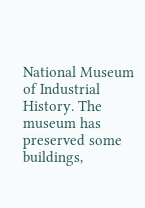National Museum of Industrial History. The museum has preserved some buildings,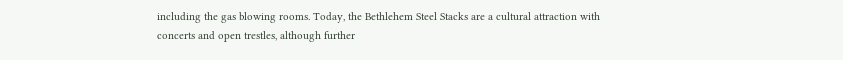including the gas blowing rooms. Today, the Bethlehem Steel Stacks are a cultural attraction with concerts and open trestles, although further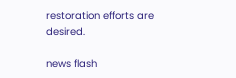restoration efforts are desired.

news flash